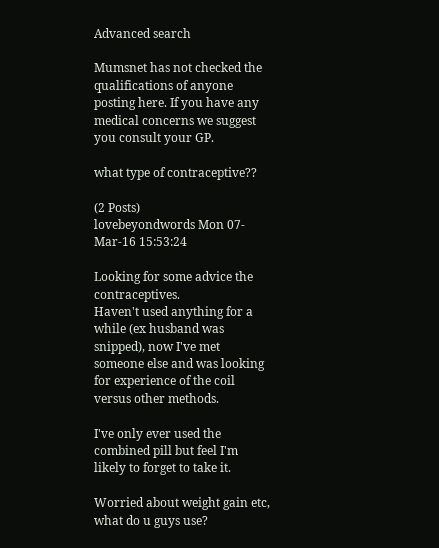Advanced search

Mumsnet has not checked the qualifications of anyone posting here. If you have any medical concerns we suggest you consult your GP.

what type of contraceptive??

(2 Posts)
lovebeyondwords Mon 07-Mar-16 15:53:24

Looking for some advice the contraceptives.
Haven't used anything for a while (ex husband was snipped), now I've met someone else and was looking for experience of the coil versus other methods.

I've only ever used the combined pill but feel I'm likely to forget to take it.

Worried about weight gain etc, what do u guys use?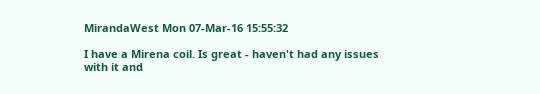MirandaWest Mon 07-Mar-16 15:55:32

I have a Mirena coil. Is great - haven't had any issues with it and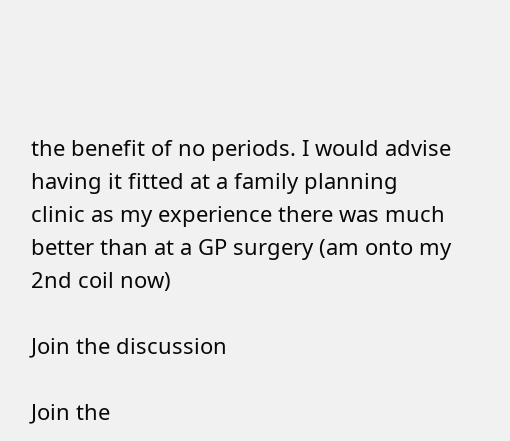the benefit of no periods. I would advise having it fitted at a family planning clinic as my experience there was much better than at a GP surgery (am onto my 2nd coil now)

Join the discussion

Join the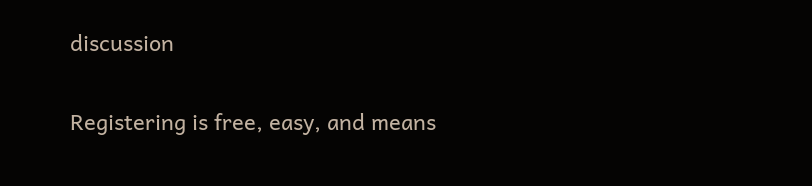discussion

Registering is free, easy, and means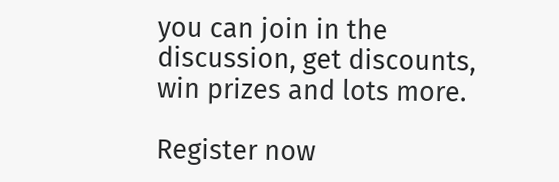you can join in the discussion, get discounts, win prizes and lots more.

Register now